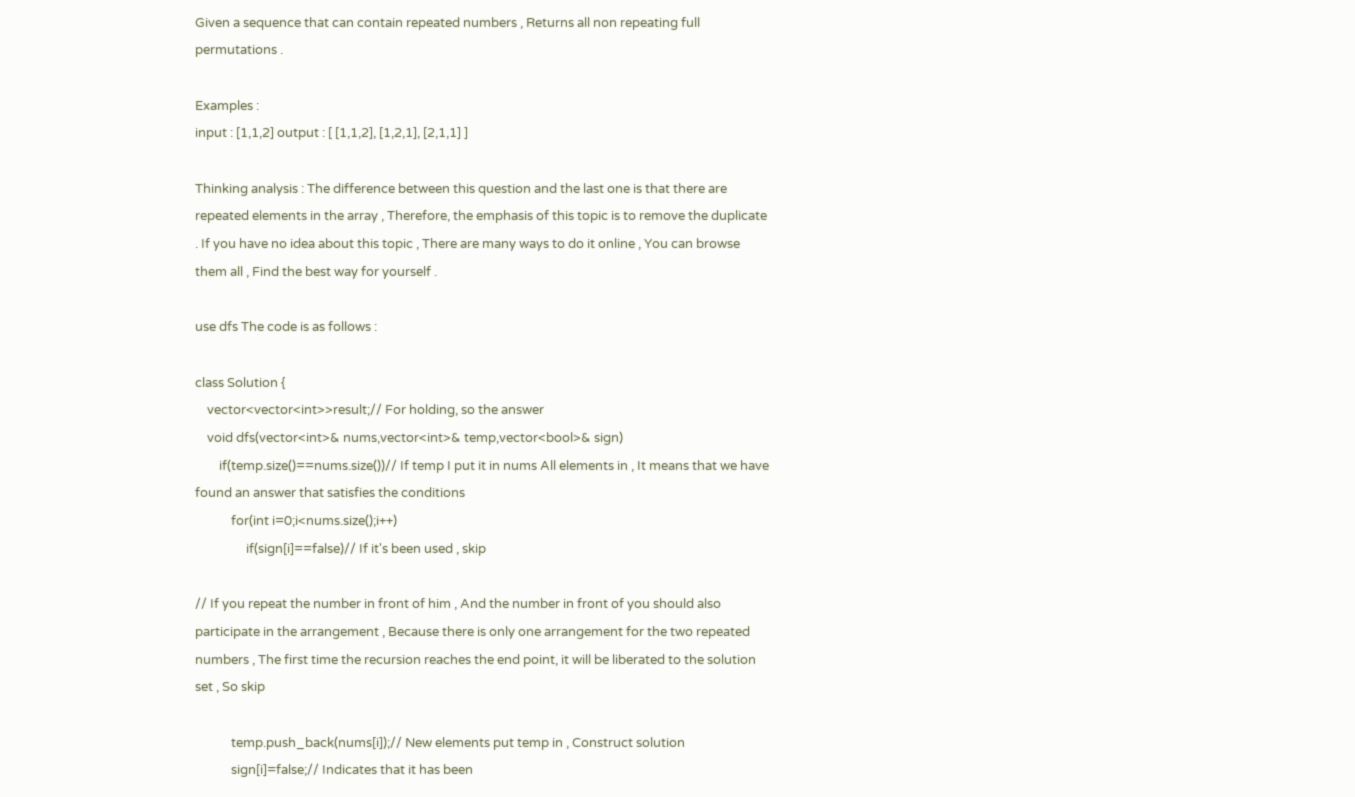Given a sequence that can contain repeated numbers , Returns all non repeating full permutations .

Examples :
input : [1,1,2] output : [ [1,1,2], [1,2,1], [2,1,1] ]

Thinking analysis : The difference between this question and the last one is that there are repeated elements in the array , Therefore, the emphasis of this topic is to remove the duplicate . If you have no idea about this topic , There are many ways to do it online , You can browse them all , Find the best way for yourself .

use dfs The code is as follows :

class Solution {
    vector<vector<int>>result;// For holding, so the answer
    void dfs(vector<int>& nums,vector<int>& temp,vector<bool>& sign)
        if(temp.size()==nums.size())// If temp I put it in nums All elements in , It means that we have found an answer that satisfies the conditions
            for(int i=0;i<nums.size();i++)
                 if(sign[i]==false)// If it's been used , skip

// If you repeat the number in front of him , And the number in front of you should also participate in the arrangement , Because there is only one arrangement for the two repeated numbers , The first time the recursion reaches the end point, it will be liberated to the solution set , So skip

            temp.push_back(nums[i]);// New elements put temp in , Construct solution
            sign[i]=false;// Indicates that it has been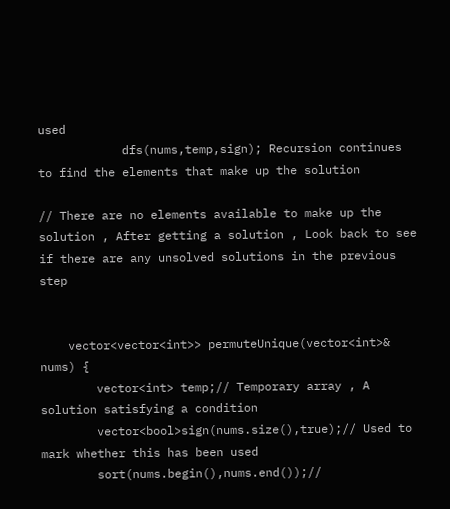used
            dfs(nums,temp,sign); Recursion continues to find the elements that make up the solution

// There are no elements available to make up the solution , After getting a solution , Look back to see if there are any unsolved solutions in the previous step


    vector<vector<int>> permuteUnique(vector<int>& nums) {
        vector<int> temp;// Temporary array , A solution satisfying a condition
        vector<bool>sign(nums.size(),true);// Used to mark whether this has been used
        sort(nums.begin(),nums.end());//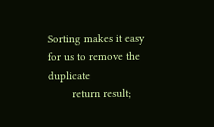Sorting makes it easy for us to remove the duplicate
        return result;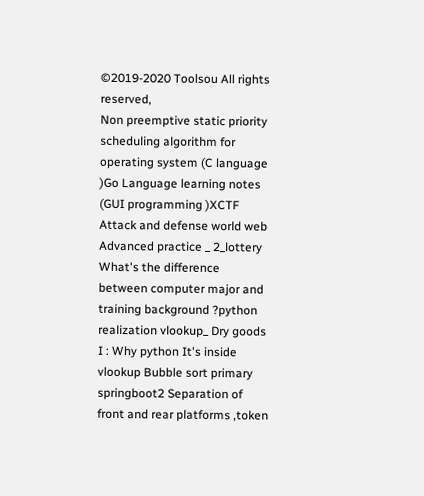©2019-2020 Toolsou All rights reserved,
Non preemptive static priority scheduling algorithm for operating system (C language )Go Language learning notes (GUI programming )XCTF Attack and defense world web Advanced practice _ 2_lottery What's the difference between computer major and training background ?python realization vlookup_ Dry goods I : Why python It's inside vlookup Bubble sort primary springboot2 Separation of front and rear platforms ,token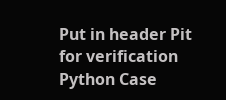Put in header Pit for verification Python Case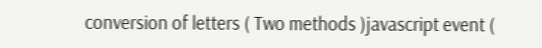conversion of letters ( Two methods )javascript event (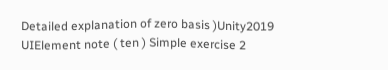Detailed explanation of zero basis )Unity2019 UIElement note ( ten ) Simple exercise 2